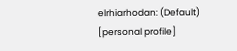elrhiarhodan: (Default)
[personal profile]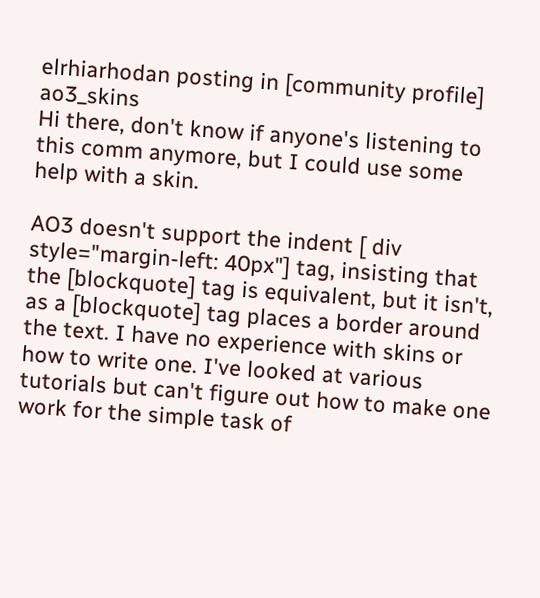elrhiarhodan posting in [community profile] ao3_skins
Hi there, don't know if anyone's listening to this comm anymore, but I could use some help with a skin.

AO3 doesn't support the indent [ div style="margin-left: 40px"] tag, insisting that the [blockquote] tag is equivalent, but it isn't, as a [blockquote] tag places a border around the text. I have no experience with skins or how to write one. I've looked at various tutorials but can't figure out how to make one work for the simple task of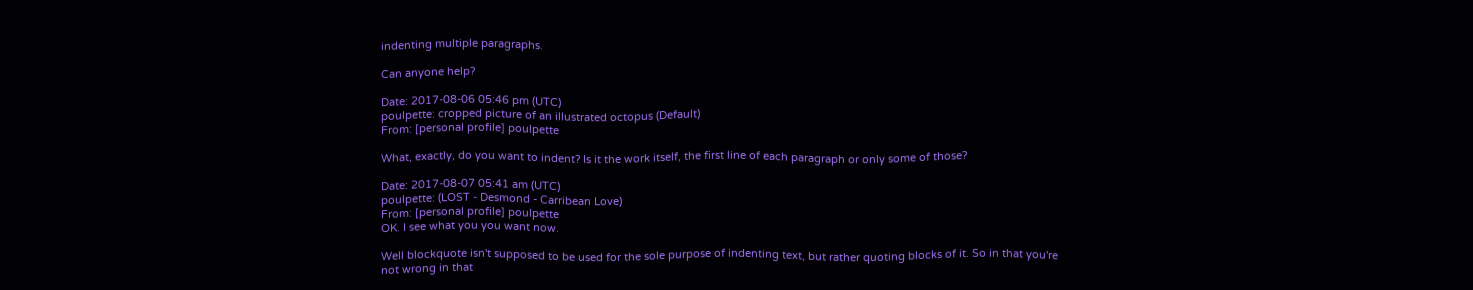indenting multiple paragraphs.

Can anyone help?

Date: 2017-08-06 05:46 pm (UTC)
poulpette: cropped picture of an illustrated octopus (Default)
From: [personal profile] poulpette

What, exactly, do you want to indent? Is it the work itself, the first line of each paragraph or only some of those?

Date: 2017-08-07 05:41 am (UTC)
poulpette: (LOST - Desmond - Carribean Love)
From: [personal profile] poulpette
OK. I see what you you want now.

Well blockquote isn't supposed to be used for the sole purpose of indenting text, but rather quoting blocks of it. So in that you're not wrong in that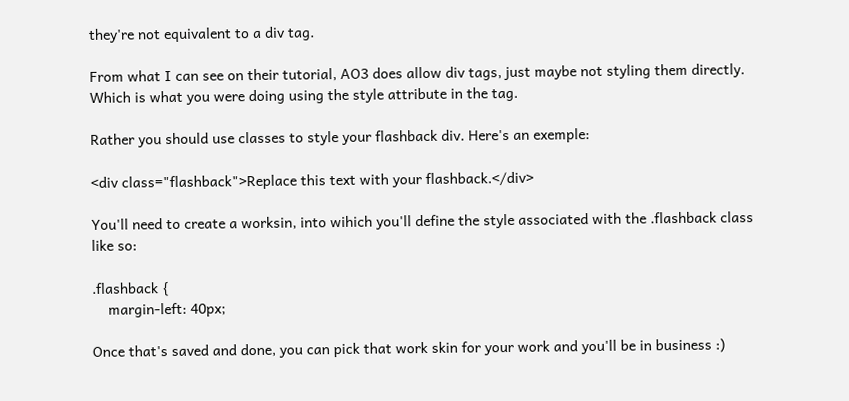they're not equivalent to a div tag.

From what I can see on their tutorial, AO3 does allow div tags, just maybe not styling them directly. Which is what you were doing using the style attribute in the tag.

Rather you should use classes to style your flashback div. Here's an exemple:

<div class="flashback">Replace this text with your flashback.</div>

You'll need to create a worksin, into wihich you'll define the style associated with the .flashback class like so:

.flashback {
    margin-left: 40px;

Once that's saved and done, you can pick that work skin for your work and you'll be in business :)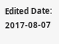Edited Date: 2017-08-07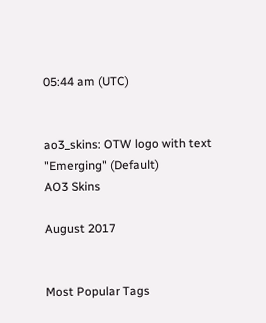05:44 am (UTC)


ao3_skins: OTW logo with text "Emerging" (Default)
AO3 Skins

August 2017


Most Popular Tags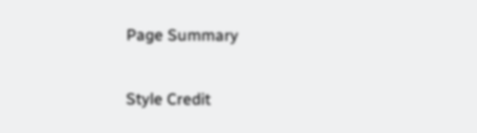Page Summary

Style Credit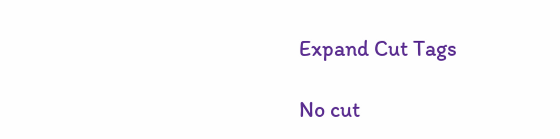Expand Cut Tags

No cut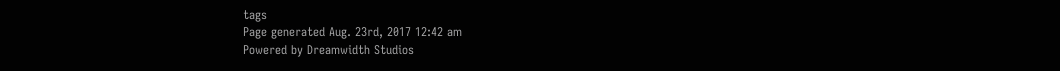tags
Page generated Aug. 23rd, 2017 12:42 am
Powered by Dreamwidth Studios